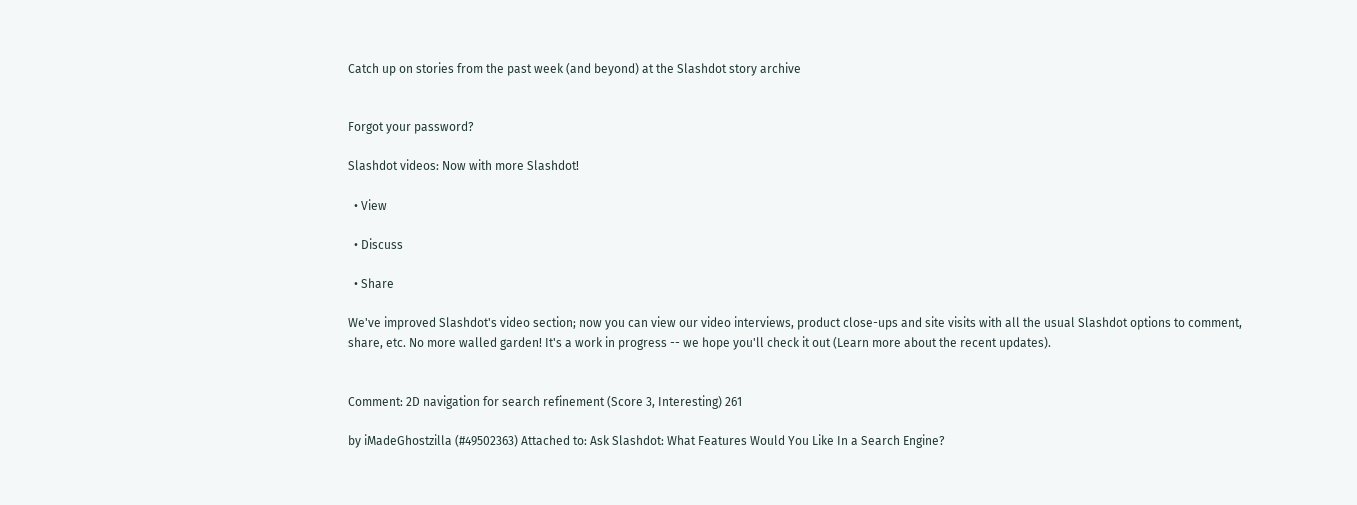Catch up on stories from the past week (and beyond) at the Slashdot story archive


Forgot your password?

Slashdot videos: Now with more Slashdot!

  • View

  • Discuss

  • Share

We've improved Slashdot's video section; now you can view our video interviews, product close-ups and site visits with all the usual Slashdot options to comment, share, etc. No more walled garden! It's a work in progress -- we hope you'll check it out (Learn more about the recent updates).


Comment: 2D navigation for search refinement (Score 3, Interesting) 261

by iMadeGhostzilla (#49502363) Attached to: Ask Slashdot: What Features Would You Like In a Search Engine?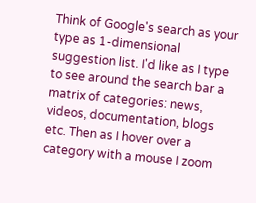Think of Google's search as your type as 1-dimensional suggestion list. I'd like as I type to see around the search bar a matrix of categories: news, videos, documentation, blogs etc. Then as I hover over a category with a mouse I zoom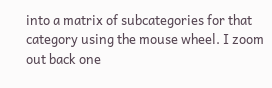into a matrix of subcategories for that category using the mouse wheel. I zoom out back one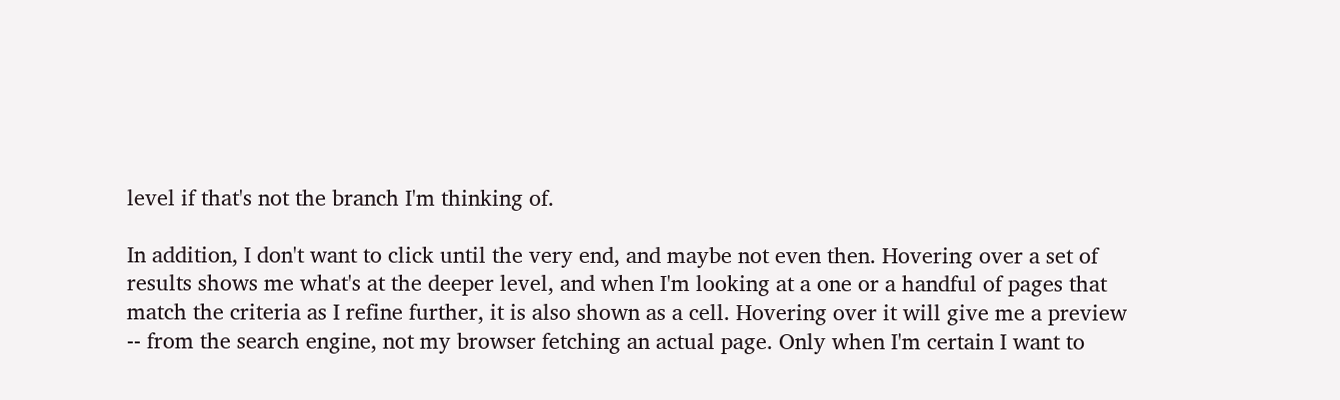level if that's not the branch I'm thinking of.

In addition, I don't want to click until the very end, and maybe not even then. Hovering over a set of results shows me what's at the deeper level, and when I'm looking at a one or a handful of pages that match the criteria as I refine further, it is also shown as a cell. Hovering over it will give me a preview -- from the search engine, not my browser fetching an actual page. Only when I'm certain I want to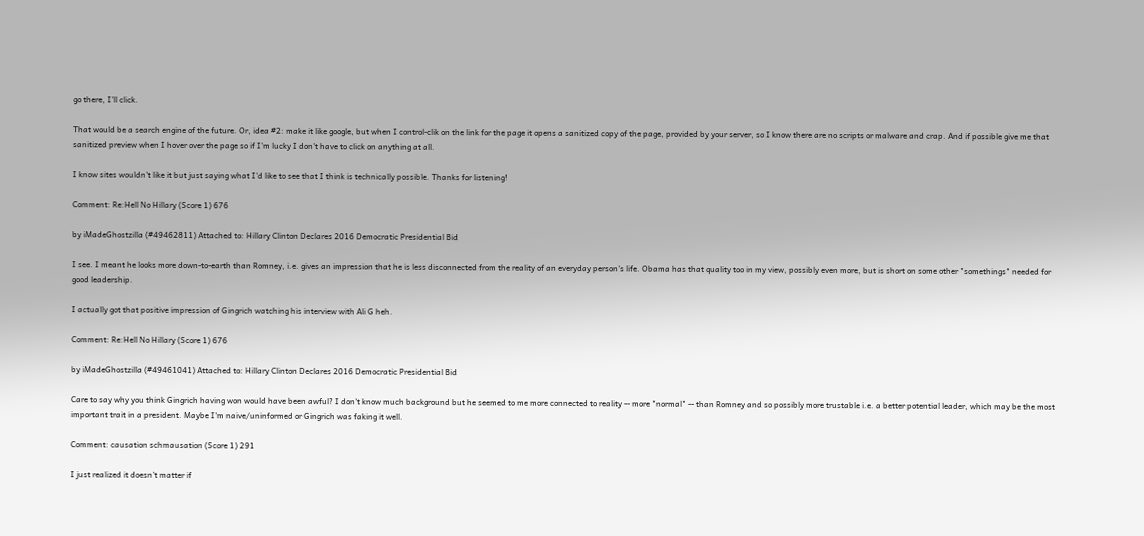go there, I'll click.

That would be a search engine of the future. Or, idea #2: make it like google, but when I control-clik on the link for the page it opens a sanitized copy of the page, provided by your server, so I know there are no scripts or malware and crap. And if possible give me that sanitized preview when I hover over the page so if I'm lucky I don't have to click on anything at all.

I know sites wouldn't like it but just saying what I'd like to see that I think is technically possible. Thanks for listening!

Comment: Re:Hell No Hillary (Score 1) 676

by iMadeGhostzilla (#49462811) Attached to: Hillary Clinton Declares 2016 Democratic Presidential Bid

I see. I meant he looks more down-to-earth than Romney, i.e. gives an impression that he is less disconnected from the reality of an everyday person's life. Obama has that quality too in my view, possibly even more, but is short on some other "somethings" needed for good leadership.

I actually got that positive impression of Gingrich watching his interview with Ali G heh.

Comment: Re:Hell No Hillary (Score 1) 676

by iMadeGhostzilla (#49461041) Attached to: Hillary Clinton Declares 2016 Democratic Presidential Bid

Care to say why you think Gingrich having won would have been awful? I don't know much background but he seemed to me more connected to reality -- more "normal" -- than Romney and so possibly more trustable i.e. a better potential leader, which may be the most important trait in a president. Maybe I'm naive/uninformed or Gingrich was faking it well.

Comment: causation schmausation (Score 1) 291

I just realized it doesn't matter if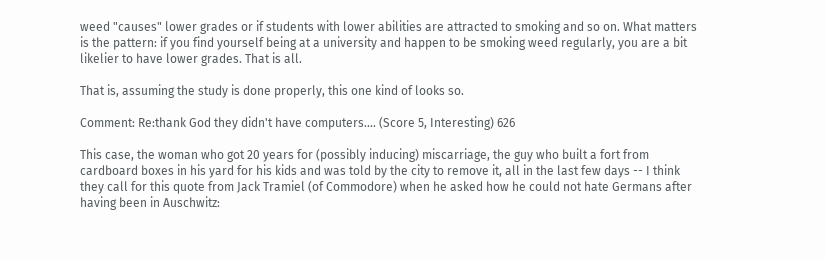weed "causes" lower grades or if students with lower abilities are attracted to smoking and so on. What matters is the pattern: if you find yourself being at a university and happen to be smoking weed regularly, you are a bit likelier to have lower grades. That is all.

That is, assuming the study is done properly, this one kind of looks so.

Comment: Re:thank God they didn't have computers.... (Score 5, Interesting) 626

This case, the woman who got 20 years for (possibly inducing) miscarriage, the guy who built a fort from cardboard boxes in his yard for his kids and was told by the city to remove it, all in the last few days -- I think they call for this quote from Jack Tramiel (of Commodore) when he asked how he could not hate Germans after having been in Auschwitz: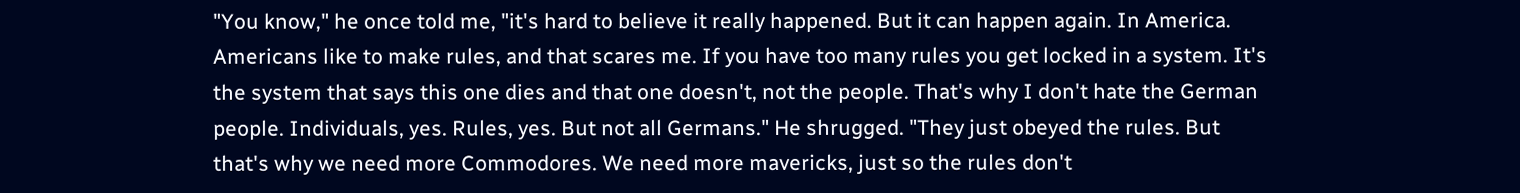"You know," he once told me, "it's hard to believe it really happened. But it can happen again. In America. Americans like to make rules, and that scares me. If you have too many rules you get locked in a system. It's the system that says this one dies and that one doesn't, not the people. That's why I don't hate the German people. Individuals, yes. Rules, yes. But not all Germans." He shrugged. "They just obeyed the rules. But that's why we need more Commodores. We need more mavericks, just so the rules don't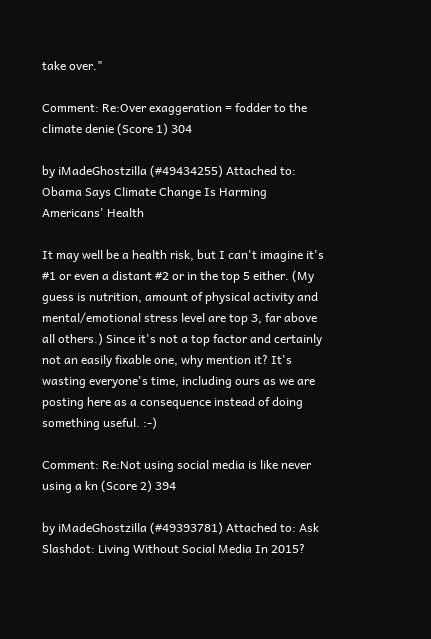take over."

Comment: Re:Over exaggeration = fodder to the climate denie (Score 1) 304

by iMadeGhostzilla (#49434255) Attached to: Obama Says Climate Change Is Harming Americans' Health

It may well be a health risk, but I can't imagine it's #1 or even a distant #2 or in the top 5 either. (My guess is nutrition, amount of physical activity and mental/emotional stress level are top 3, far above all others.) Since it's not a top factor and certainly not an easily fixable one, why mention it? It's wasting everyone's time, including ours as we are posting here as a consequence instead of doing something useful. :-)

Comment: Re:Not using social media is like never using a kn (Score 2) 394

by iMadeGhostzilla (#49393781) Attached to: Ask Slashdot: Living Without Social Media In 2015?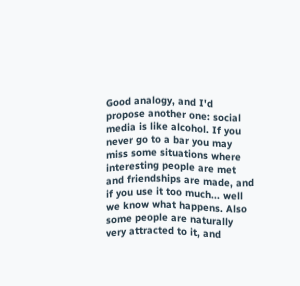Good analogy, and I'd propose another one: social media is like alcohol. If you never go to a bar you may miss some situations where interesting people are met and friendships are made, and if you use it too much... well we know what happens. Also some people are naturally very attracted to it, and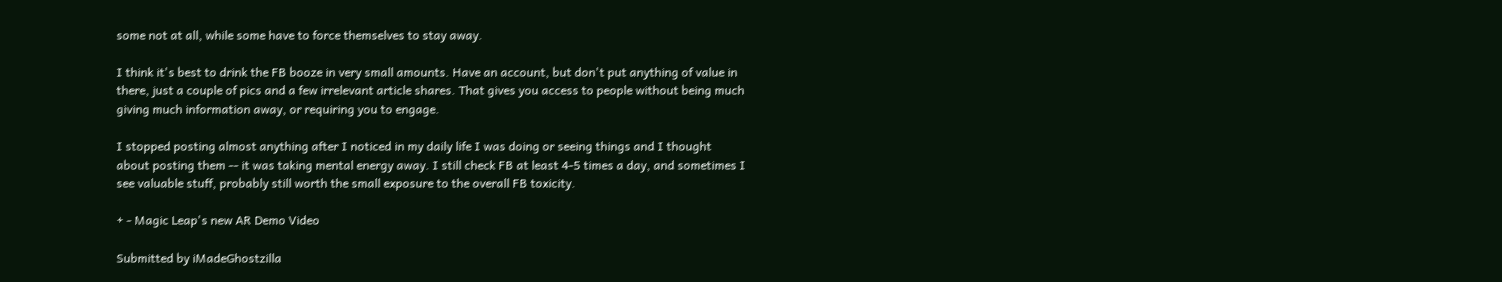some not at all, while some have to force themselves to stay away.

I think it's best to drink the FB booze in very small amounts. Have an account, but don't put anything of value in there, just a couple of pics and a few irrelevant article shares. That gives you access to people without being much giving much information away, or requiring you to engage.

I stopped posting almost anything after I noticed in my daily life I was doing or seeing things and I thought about posting them -- it was taking mental energy away. I still check FB at least 4-5 times a day, and sometimes I see valuable stuff, probably still worth the small exposure to the overall FB toxicity.

+ - Magic Leap's new AR Demo Video

Submitted by iMadeGhostzilla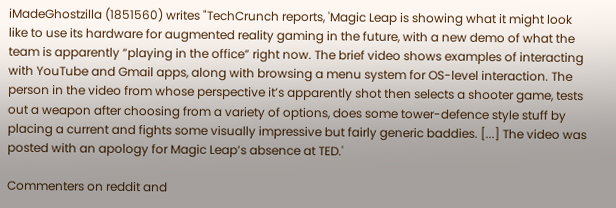iMadeGhostzilla (1851560) writes "TechCrunch reports, 'Magic Leap is showing what it might look like to use its hardware for augmented reality gaming in the future, with a new demo of what the team is apparently “playing in the office” right now. The brief video shows examples of interacting with YouTube and Gmail apps, along with browsing a menu system for OS-level interaction. The person in the video from whose perspective it’s apparently shot then selects a shooter game, tests out a weapon after choosing from a variety of options, does some tower-defence style stuff by placing a current and fights some visually impressive but fairly generic baddies. [...] The video was posted with an apology for Magic Leap’s absence at TED.'

Commenters on reddit and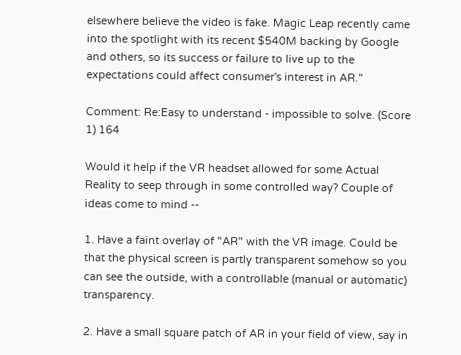elsewhere believe the video is fake. Magic Leap recently came into the spotlight with its recent $540M backing by Google and others, so its success or failure to live up to the expectations could affect consumer's interest in AR."

Comment: Re:Easy to understand - impossible to solve. (Score 1) 164

Would it help if the VR headset allowed for some Actual Reality to seep through in some controlled way? Couple of ideas come to mind --

1. Have a faint overlay of "AR" with the VR image. Could be that the physical screen is partly transparent somehow so you can see the outside, with a controllable (manual or automatic) transparency.

2. Have a small square patch of AR in your field of view, say in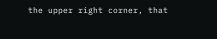the upper right corner, that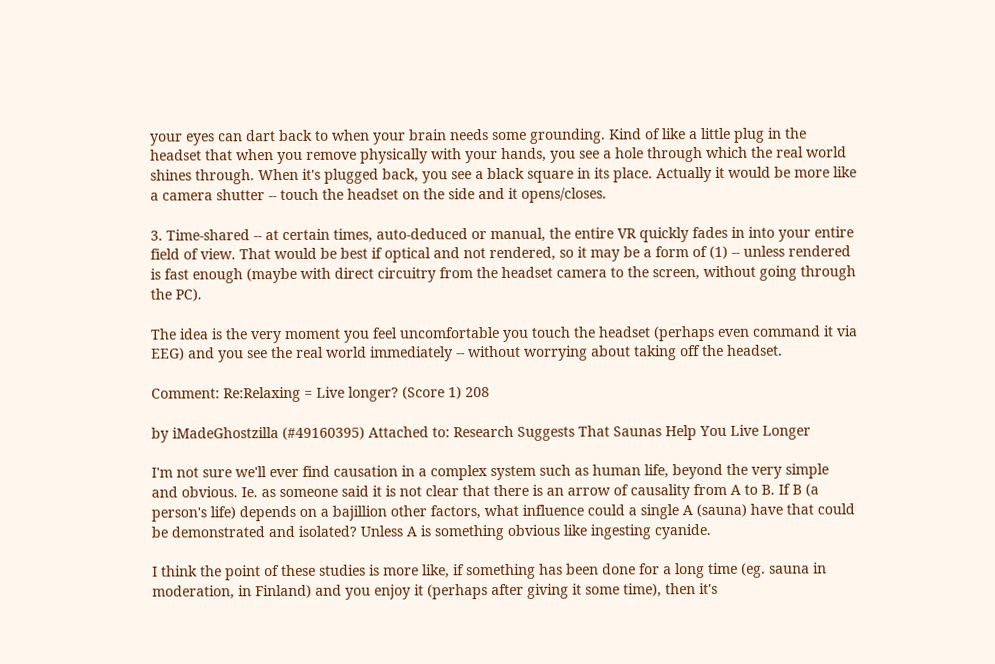your eyes can dart back to when your brain needs some grounding. Kind of like a little plug in the headset that when you remove physically with your hands, you see a hole through which the real world shines through. When it's plugged back, you see a black square in its place. Actually it would be more like a camera shutter -- touch the headset on the side and it opens/closes.

3. Time-shared -- at certain times, auto-deduced or manual, the entire VR quickly fades in into your entire field of view. That would be best if optical and not rendered, so it may be a form of (1) -- unless rendered is fast enough (maybe with direct circuitry from the headset camera to the screen, without going through the PC).

The idea is the very moment you feel uncomfortable you touch the headset (perhaps even command it via EEG) and you see the real world immediately -- without worrying about taking off the headset.

Comment: Re:Relaxing = Live longer? (Score 1) 208

by iMadeGhostzilla (#49160395) Attached to: Research Suggests That Saunas Help You Live Longer

I'm not sure we'll ever find causation in a complex system such as human life, beyond the very simple and obvious. Ie. as someone said it is not clear that there is an arrow of causality from A to B. If B (a person's life) depends on a bajillion other factors, what influence could a single A (sauna) have that could be demonstrated and isolated? Unless A is something obvious like ingesting cyanide.

I think the point of these studies is more like, if something has been done for a long time (eg. sauna in moderation, in Finland) and you enjoy it (perhaps after giving it some time), then it's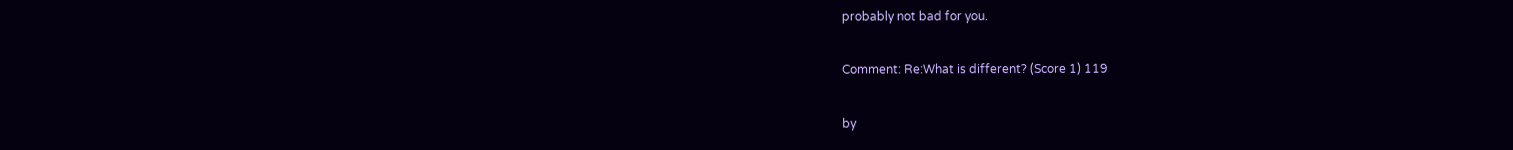probably not bad for you.

Comment: Re:What is different? (Score 1) 119

by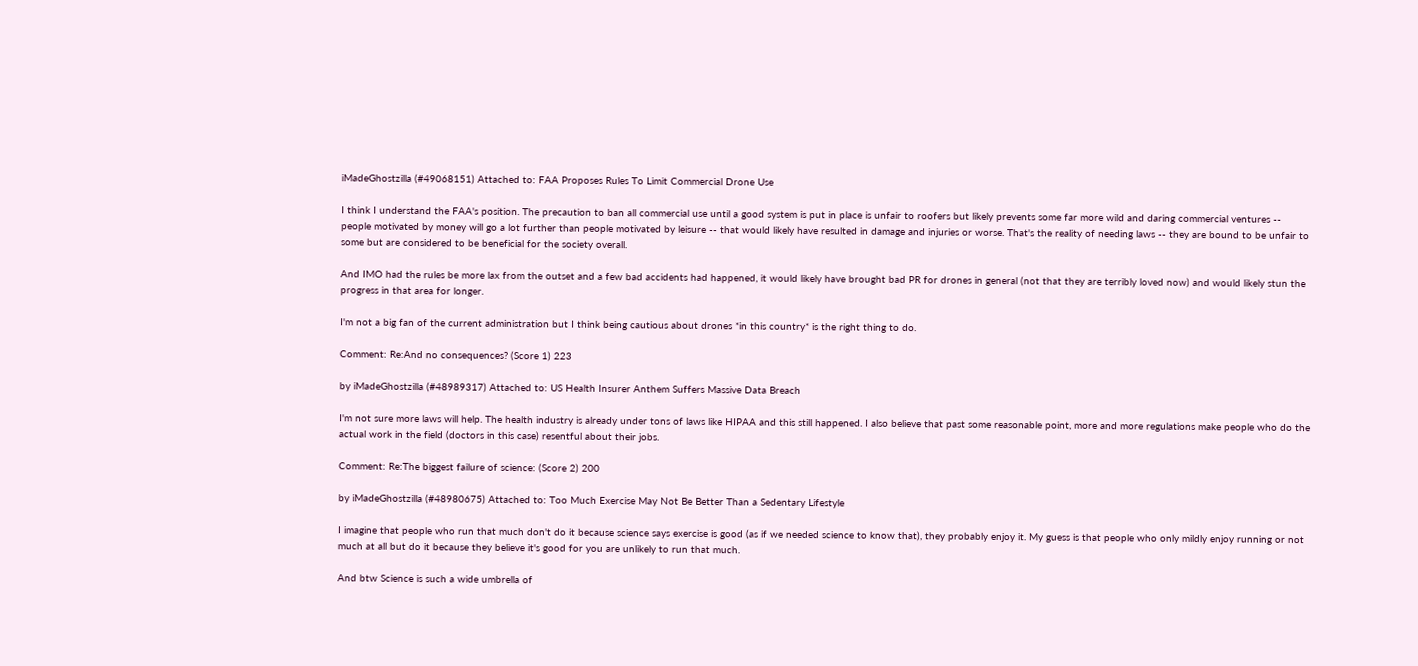iMadeGhostzilla (#49068151) Attached to: FAA Proposes Rules To Limit Commercial Drone Use

I think I understand the FAA's position. The precaution to ban all commercial use until a good system is put in place is unfair to roofers but likely prevents some far more wild and daring commercial ventures -- people motivated by money will go a lot further than people motivated by leisure -- that would likely have resulted in damage and injuries or worse. That's the reality of needing laws -- they are bound to be unfair to some but are considered to be beneficial for the society overall.

And IMO had the rules be more lax from the outset and a few bad accidents had happened, it would likely have brought bad PR for drones in general (not that they are terribly loved now) and would likely stun the progress in that area for longer.

I'm not a big fan of the current administration but I think being cautious about drones *in this country* is the right thing to do.

Comment: Re:And no consequences? (Score 1) 223

by iMadeGhostzilla (#48989317) Attached to: US Health Insurer Anthem Suffers Massive Data Breach

I'm not sure more laws will help. The health industry is already under tons of laws like HIPAA and this still happened. I also believe that past some reasonable point, more and more regulations make people who do the actual work in the field (doctors in this case) resentful about their jobs.

Comment: Re:The biggest failure of science: (Score 2) 200

by iMadeGhostzilla (#48980675) Attached to: Too Much Exercise May Not Be Better Than a Sedentary Lifestyle

I imagine that people who run that much don't do it because science says exercise is good (as if we needed science to know that), they probably enjoy it. My guess is that people who only mildly enjoy running or not much at all but do it because they believe it's good for you are unlikely to run that much.

And btw Science is such a wide umbrella of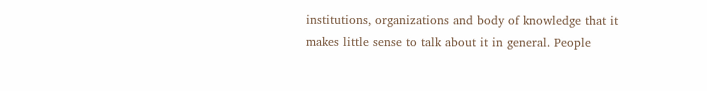institutions, organizations and body of knowledge that it makes little sense to talk about it in general. People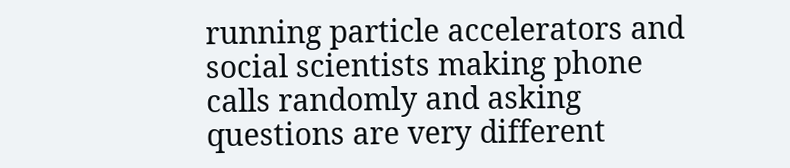running particle accelerators and social scientists making phone calls randomly and asking questions are very different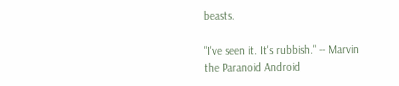beasts.

"I've seen it. It's rubbish." -- Marvin the Paranoid Android